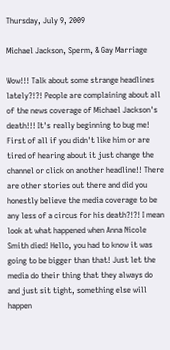Thursday, July 9, 2009

Michael Jackson, Sperm, & Gay Marriage

Wow!!! Talk about some strange headlines lately?!?! People are complaining about all of the news coverage of Michael Jackson's death!!! It's really beginning to bug me! First of all if you didn't like him or are tired of hearing about it just change the channel or click on another headline!! There are other stories out there and did you honestly believe the media coverage to be any less of a circus for his death?!?! I mean look at what happened when Anna Nicole Smith died! Hello, you had to know it was going to be bigger than that! Just let the media do their thing that they always do and just sit tight, something else will happen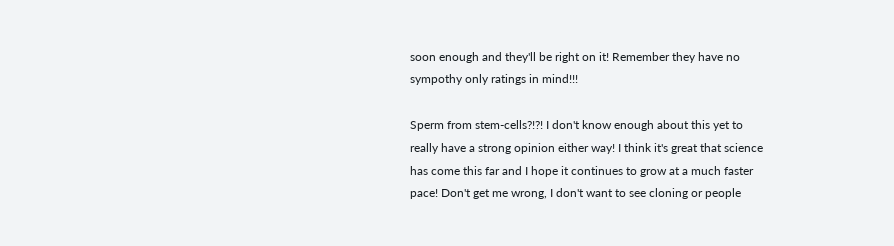soon enough and they'll be right on it! Remember they have no sympothy only ratings in mind!!!

Sperm from stem-cells?!?! I don't know enough about this yet to really have a strong opinion either way! I think it's great that science has come this far and I hope it continues to grow at a much faster pace! Don't get me wrong, I don't want to see cloning or people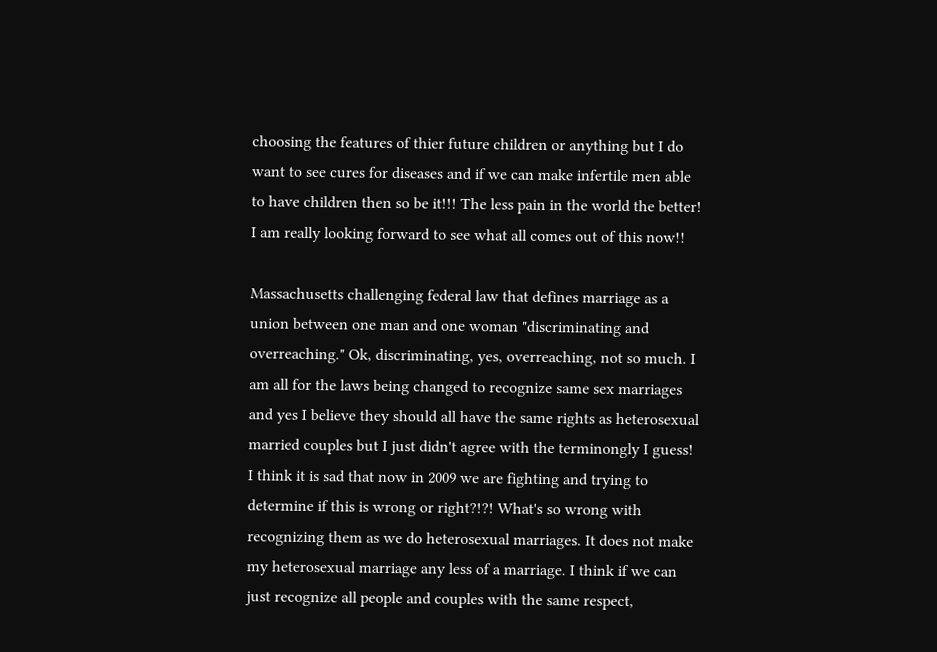choosing the features of thier future children or anything but I do want to see cures for diseases and if we can make infertile men able to have children then so be it!!! The less pain in the world the better! I am really looking forward to see what all comes out of this now!!

Massachusetts challenging federal law that defines marriage as a union between one man and one woman "discriminating and overreaching." Ok, discriminating, yes, overreaching, not so much. I am all for the laws being changed to recognize same sex marriages and yes I believe they should all have the same rights as heterosexual married couples but I just didn't agree with the terminongly I guess! I think it is sad that now in 2009 we are fighting and trying to determine if this is wrong or right?!?! What's so wrong with recognizing them as we do heterosexual marriages. It does not make my heterosexual marriage any less of a marriage. I think if we can just recognize all people and couples with the same respect,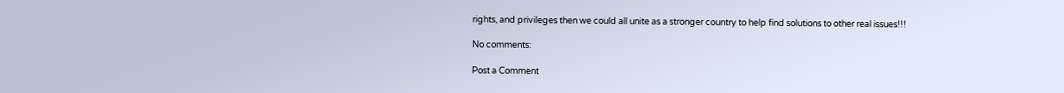rights, and privileges then we could all unite as a stronger country to help find solutions to other real issues!!!

No comments:

Post a Comment